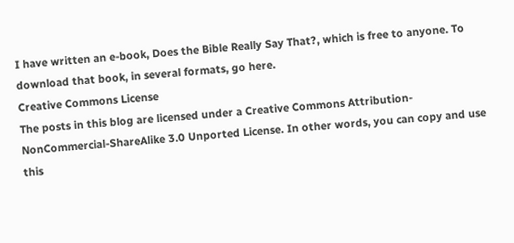I have written an e-book, Does the Bible Really Say That?, which is free to anyone. To download that book, in several formats, go here.
Creative Commons License
The posts in this blog are licensed under a Creative Commons Attribution-NonCommercial-ShareAlike 3.0 Unported License. In other words, you can copy and use this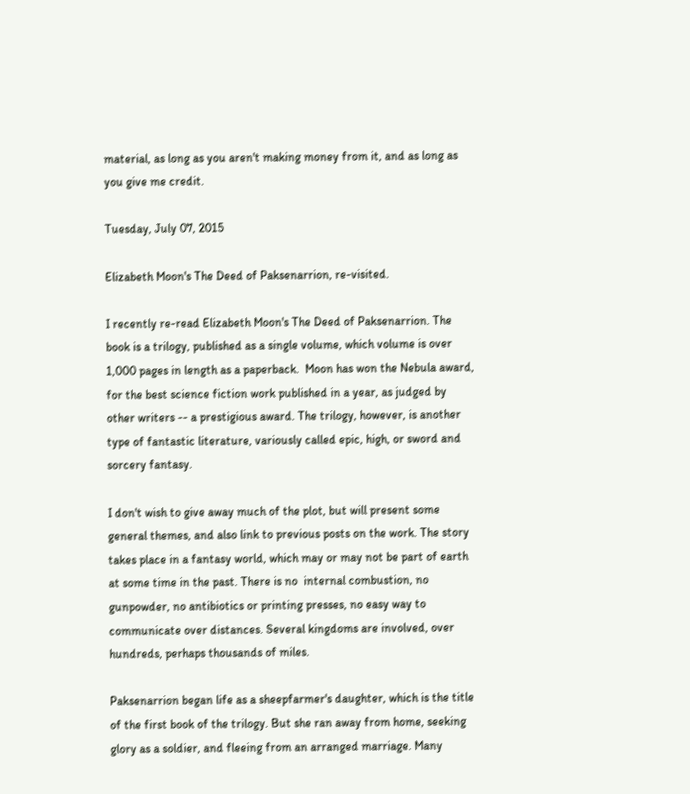material, as long as you aren't making money from it, and as long as you give me credit.

Tuesday, July 07, 2015

Elizabeth Moon's The Deed of Paksenarrion, re-visited.

I recently re-read Elizabeth Moon's The Deed of Paksenarrion. The book is a trilogy, published as a single volume, which volume is over 1,000 pages in length as a paperback.  Moon has won the Nebula award, for the best science fiction work published in a year, as judged by other writers -- a prestigious award. The trilogy, however, is another type of fantastic literature, variously called epic, high, or sword and sorcery fantasy.

I don't wish to give away much of the plot, but will present some general themes, and also link to previous posts on the work. The story takes place in a fantasy world, which may or may not be part of earth at some time in the past. There is no  internal combustion, no gunpowder, no antibiotics or printing presses, no easy way to communicate over distances. Several kingdoms are involved, over hundreds, perhaps thousands of miles.

Paksenarrion began life as a sheepfarmer's daughter, which is the title of the first book of the trilogy. But she ran away from home, seeking glory as a soldier, and fleeing from an arranged marriage. Many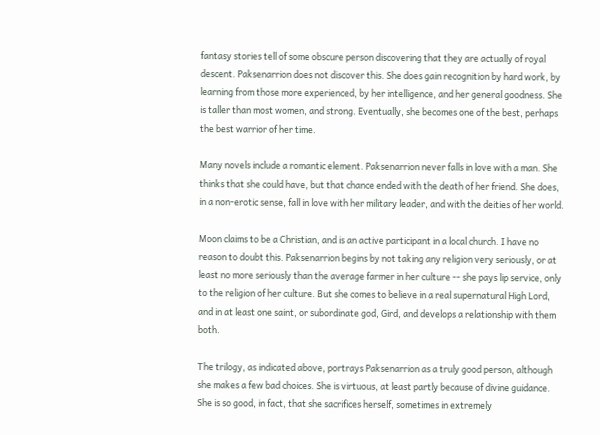fantasy stories tell of some obscure person discovering that they are actually of royal descent. Paksenarrion does not discover this. She does gain recognition by hard work, by learning from those more experienced, by her intelligence, and her general goodness. She is taller than most women, and strong. Eventually, she becomes one of the best, perhaps the best warrior of her time.

Many novels include a romantic element. Paksenarrion never falls in love with a man. She thinks that she could have, but that chance ended with the death of her friend. She does, in a non-erotic sense, fall in love with her military leader, and with the deities of her world.

Moon claims to be a Christian, and is an active participant in a local church. I have no reason to doubt this. Paksenarrion begins by not taking any religion very seriously, or at least no more seriously than the average farmer in her culture -- she pays lip service, only to the religion of her culture. But she comes to believe in a real supernatural High Lord, and in at least one saint, or subordinate god, Gird, and develops a relationship with them both.

The trilogy, as indicated above, portrays Paksenarrion as a truly good person, although she makes a few bad choices. She is virtuous, at least partly because of divine guidance. She is so good, in fact, that she sacrifices herself, sometimes in extremely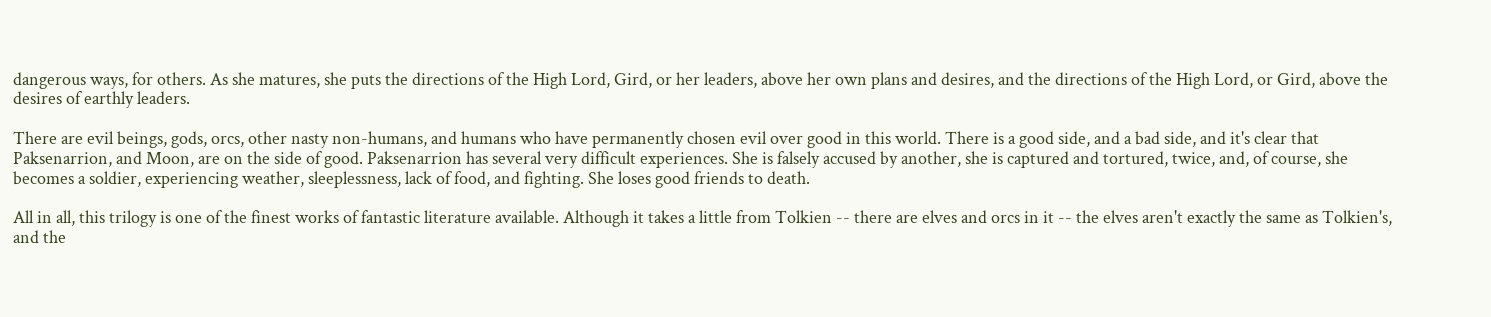dangerous ways, for others. As she matures, she puts the directions of the High Lord, Gird, or her leaders, above her own plans and desires, and the directions of the High Lord, or Gird, above the desires of earthly leaders.

There are evil beings, gods, orcs, other nasty non-humans, and humans who have permanently chosen evil over good in this world. There is a good side, and a bad side, and it's clear that Paksenarrion, and Moon, are on the side of good. Paksenarrion has several very difficult experiences. She is falsely accused by another, she is captured and tortured, twice, and, of course, she becomes a soldier, experiencing weather, sleeplessness, lack of food, and fighting. She loses good friends to death.

All in all, this trilogy is one of the finest works of fantastic literature available. Although it takes a little from Tolkien -- there are elves and orcs in it -- the elves aren't exactly the same as Tolkien's, and the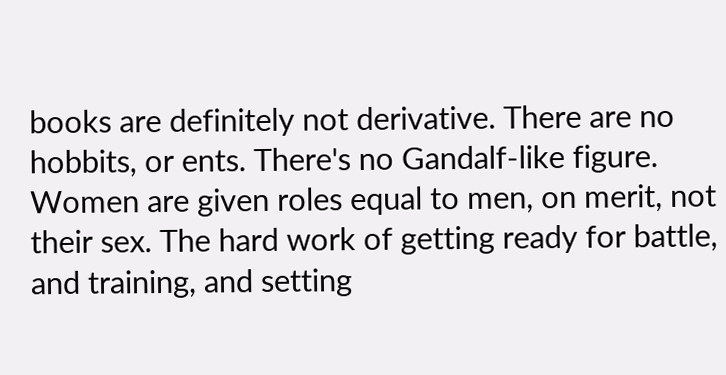books are definitely not derivative. There are no hobbits, or ents. There's no Gandalf-like figure. Women are given roles equal to men, on merit, not their sex. The hard work of getting ready for battle, and training, and setting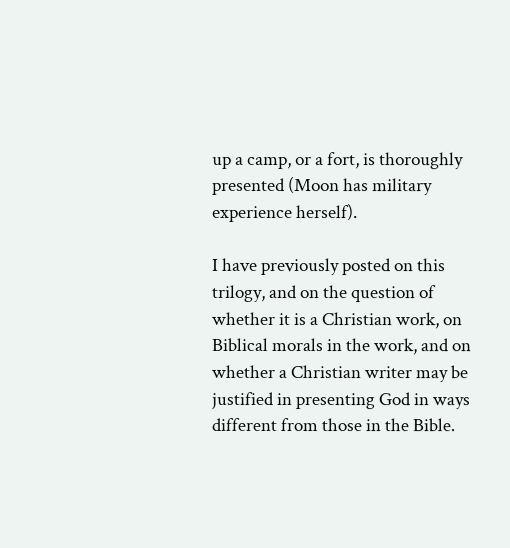up a camp, or a fort, is thoroughly presented (Moon has military experience herself).

I have previously posted on this trilogy, and on the question of whether it is a Christian work, on Biblical morals in the work, and on whether a Christian writer may be justified in presenting God in ways different from those in the Bible.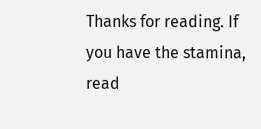Thanks for reading. If you have the stamina, read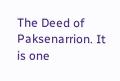The Deed of Paksenarrion. It is one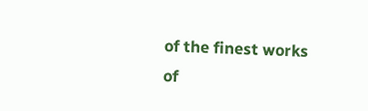of the finest works of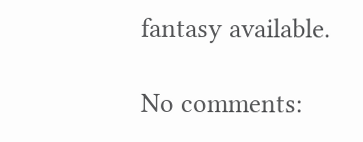fantasy available.

No comments: